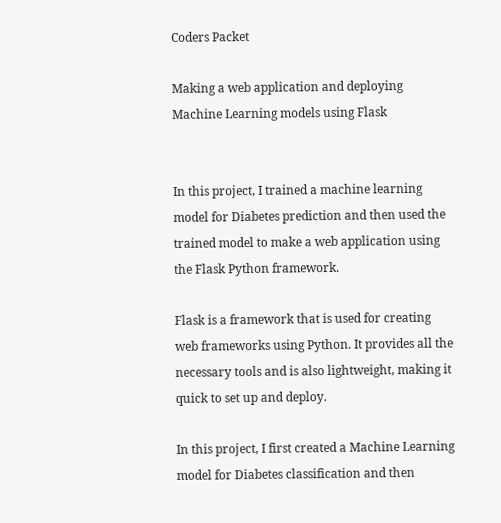Coders Packet

Making a web application and deploying Machine Learning models using Flask


In this project, I trained a machine learning model for Diabetes prediction and then used the trained model to make a web application using the Flask Python framework.

Flask is a framework that is used for creating web frameworks using Python. It provides all the necessary tools and is also lightweight, making it quick to set up and deploy.

In this project, I first created a Machine Learning model for Diabetes classification and then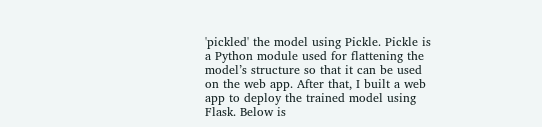'pickled' the model using Pickle. Pickle is a Python module used for flattening the model’s structure so that it can be used on the web app. After that, I built a web app to deploy the trained model using Flask. Below is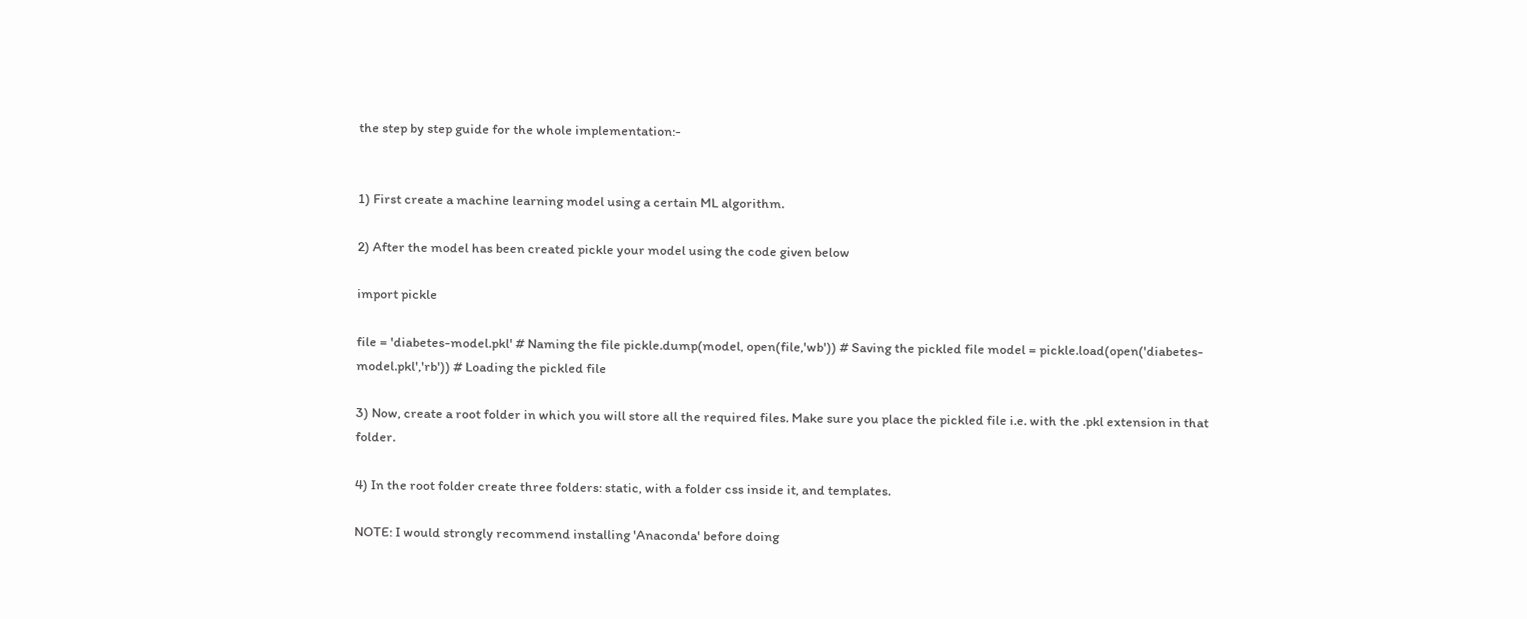the step by step guide for the whole implementation:-


1) First create a machine learning model using a certain ML algorithm.

2) After the model has been created pickle your model using the code given below

import pickle

file = 'diabetes-model.pkl' # Naming the file pickle.dump(model, open(file,'wb')) # Saving the pickled file model = pickle.load(open('diabetes-model.pkl','rb')) # Loading the pickled file

3) Now, create a root folder in which you will store all the required files. Make sure you place the pickled file i.e. with the .pkl extension in that folder.

4) In the root folder create three folders: static, with a folder css inside it, and templates.

NOTE: I would strongly recommend installing 'Anaconda' before doing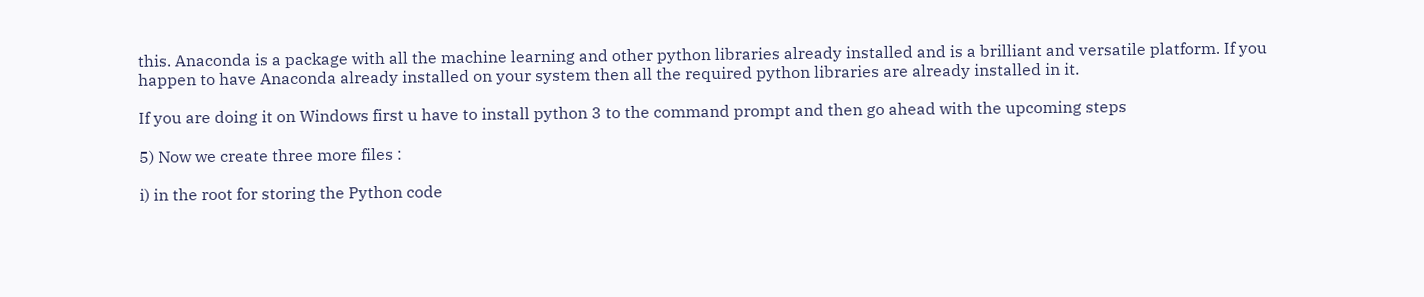this. Anaconda is a package with all the machine learning and other python libraries already installed and is a brilliant and versatile platform. If you happen to have Anaconda already installed on your system then all the required python libraries are already installed in it.

If you are doing it on Windows first u have to install python 3 to the command prompt and then go ahead with the upcoming steps

5) Now we create three more files :

i) in the root for storing the Python code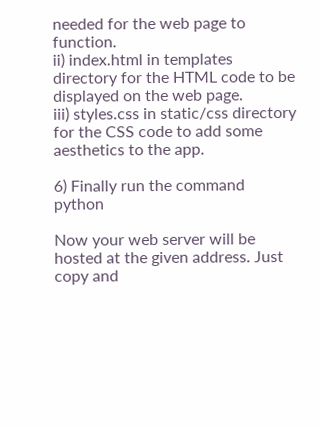needed for the web page to function.
ii) index.html in templates directory for the HTML code to be displayed on the web page.
iii) styles.css in static/css directory for the CSS code to add some aesthetics to the app.

6) Finally run the command python

Now your web server will be hosted at the given address. Just copy and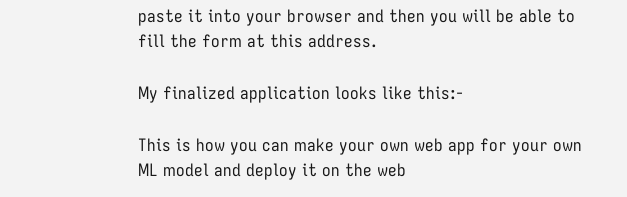paste it into your browser and then you will be able to fill the form at this address.

My finalized application looks like this:-

This is how you can make your own web app for your own ML model and deploy it on the web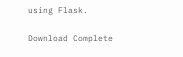using Flask.

Download Complete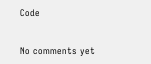Code


No comments yet